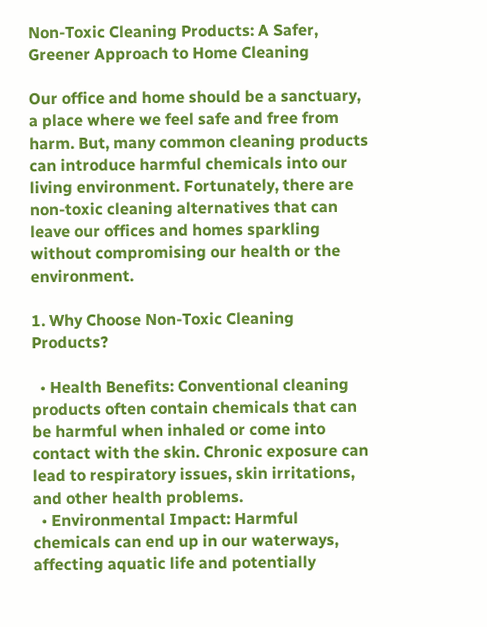Non-Toxic Cleaning Products: A Safer, Greener Approach to Home Cleaning

Our office and home should be a sanctuary, a place where we feel safe and free from harm. But, many common cleaning products can introduce harmful chemicals into our living environment. Fortunately, there are non-toxic cleaning alternatives that can leave our offices and homes sparkling without compromising our health or the environment.

1. Why Choose Non-Toxic Cleaning Products?

  • Health Benefits: Conventional cleaning products often contain chemicals that can be harmful when inhaled or come into contact with the skin. Chronic exposure can lead to respiratory issues, skin irritations, and other health problems.
  • Environmental Impact: Harmful chemicals can end up in our waterways, affecting aquatic life and potentially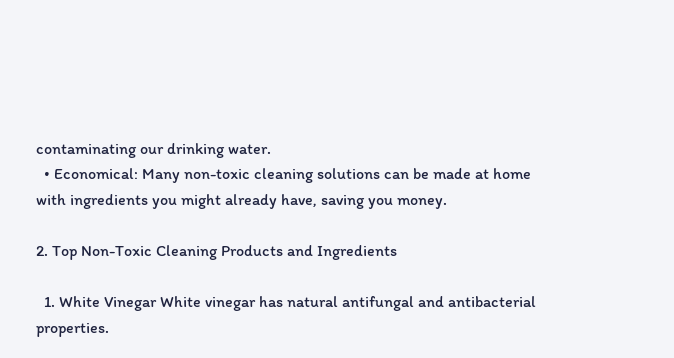contaminating our drinking water.
  • Economical: Many non-toxic cleaning solutions can be made at home with ingredients you might already have, saving you money.

2. Top Non-Toxic Cleaning Products and Ingredients

  1. White Vinegar White vinegar has natural antifungal and antibacterial properties.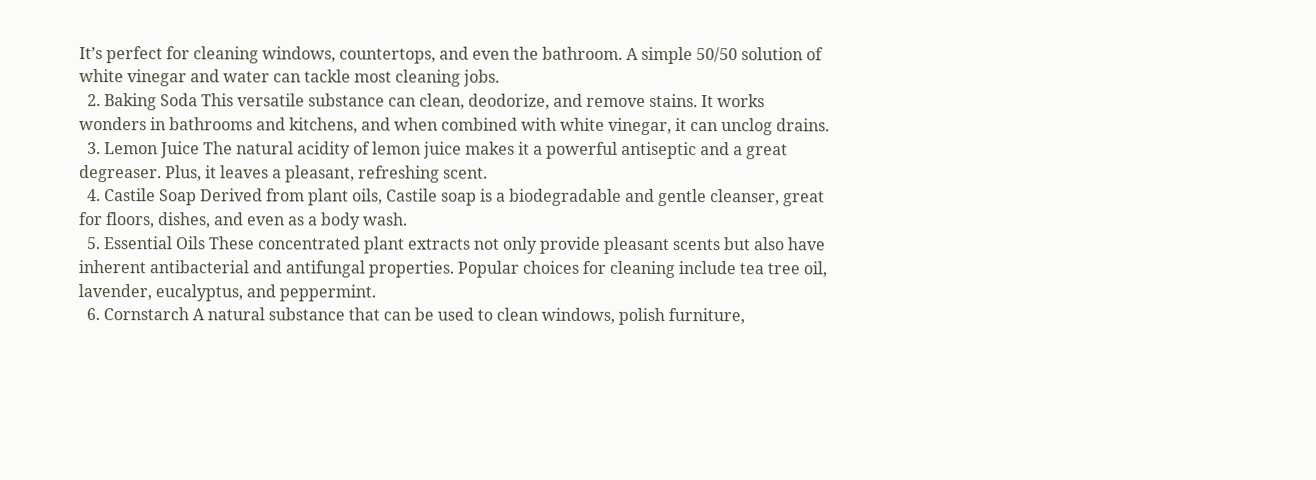It’s perfect for cleaning windows, countertops, and even the bathroom. A simple 50/50 solution of white vinegar and water can tackle most cleaning jobs.
  2. Baking Soda This versatile substance can clean, deodorize, and remove stains. It works wonders in bathrooms and kitchens, and when combined with white vinegar, it can unclog drains.
  3. Lemon Juice The natural acidity of lemon juice makes it a powerful antiseptic and a great degreaser. Plus, it leaves a pleasant, refreshing scent.
  4. Castile Soap Derived from plant oils, Castile soap is a biodegradable and gentle cleanser, great for floors, dishes, and even as a body wash.
  5. Essential Oils These concentrated plant extracts not only provide pleasant scents but also have inherent antibacterial and antifungal properties. Popular choices for cleaning include tea tree oil, lavender, eucalyptus, and peppermint.
  6. Cornstarch A natural substance that can be used to clean windows, polish furniture,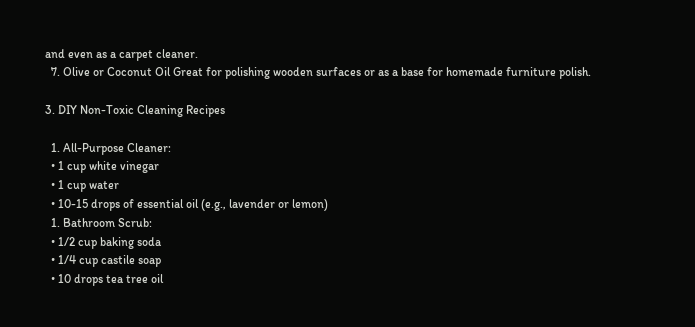and even as a carpet cleaner.
  7. Olive or Coconut Oil Great for polishing wooden surfaces or as a base for homemade furniture polish.

3. DIY Non-Toxic Cleaning Recipes

  1. All-Purpose Cleaner:
  • 1 cup white vinegar
  • 1 cup water
  • 10-15 drops of essential oil (e.g., lavender or lemon)
  1. Bathroom Scrub:
  • 1/2 cup baking soda
  • 1/4 cup castile soap
  • 10 drops tea tree oil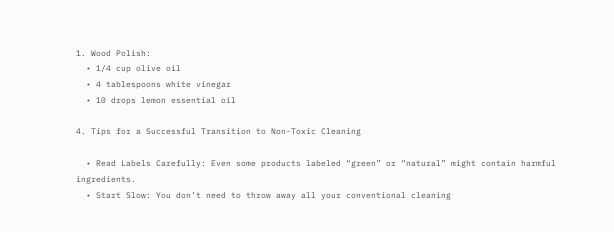1. Wood Polish:
  • 1/4 cup olive oil
  • 4 tablespoons white vinegar
  • 10 drops lemon essential oil

4. Tips for a Successful Transition to Non-Toxic Cleaning

  • Read Labels Carefully: Even some products labeled “green” or “natural” might contain harmful ingredients.
  • Start Slow: You don’t need to throw away all your conventional cleaning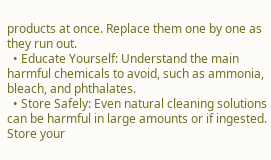products at once. Replace them one by one as they run out.
  • Educate Yourself: Understand the main harmful chemicals to avoid, such as ammonia, bleach, and phthalates.
  • Store Safely: Even natural cleaning solutions can be harmful in large amounts or if ingested. Store your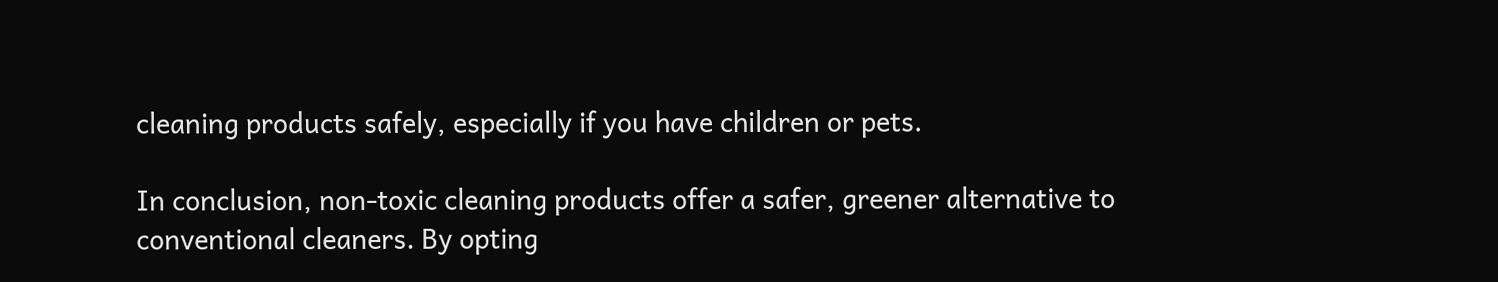cleaning products safely, especially if you have children or pets.

In conclusion, non-toxic cleaning products offer a safer, greener alternative to conventional cleaners. By opting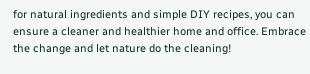for natural ingredients and simple DIY recipes, you can ensure a cleaner and healthier home and office. Embrace the change and let nature do the cleaning!